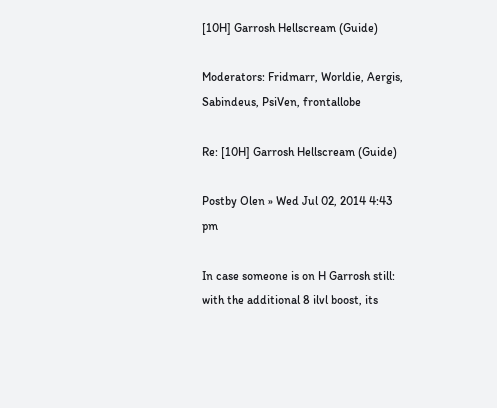[10H] Garrosh Hellscream (Guide)

Moderators: Fridmarr, Worldie, Aergis, Sabindeus, PsiVen, frontallobe

Re: [10H] Garrosh Hellscream (Guide)

Postby Olen » Wed Jul 02, 2014 4:43 pm

In case someone is on H Garrosh still:
with the additional 8 ilvl boost, its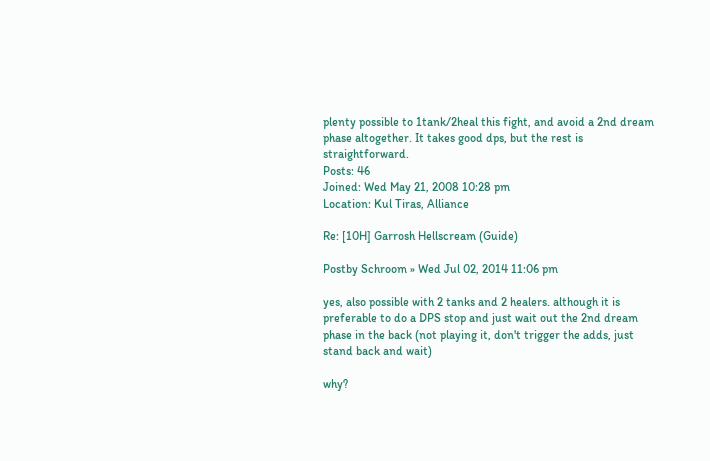plenty possible to 1tank/2heal this fight, and avoid a 2nd dream phase altogether. It takes good dps, but the rest is straightforward.
Posts: 46
Joined: Wed May 21, 2008 10:28 pm
Location: Kul Tiras, Alliance

Re: [10H] Garrosh Hellscream (Guide)

Postby Schroom » Wed Jul 02, 2014 11:06 pm

yes, also possible with 2 tanks and 2 healers. although it is preferable to do a DPS stop and just wait out the 2nd dream phase in the back (not playing it, don't trigger the adds, just stand back and wait)

why?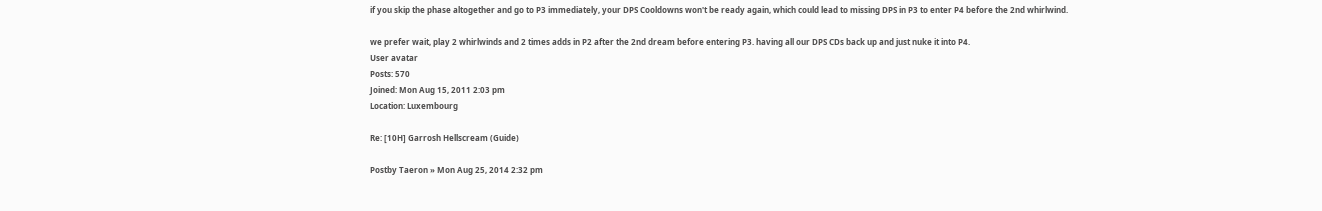if you skip the phase altogether and go to P3 immediately, your DPS Cooldowns won't be ready again, which could lead to missing DPS in P3 to enter P4 before the 2nd whirlwind.

we prefer wait, play 2 whirlwinds and 2 times adds in P2 after the 2nd dream before entering P3. having all our DPS CDs back up and just nuke it into P4.
User avatar
Posts: 570
Joined: Mon Aug 15, 2011 2:03 pm
Location: Luxembourg

Re: [10H] Garrosh Hellscream (Guide)

Postby Taeron » Mon Aug 25, 2014 2:32 pm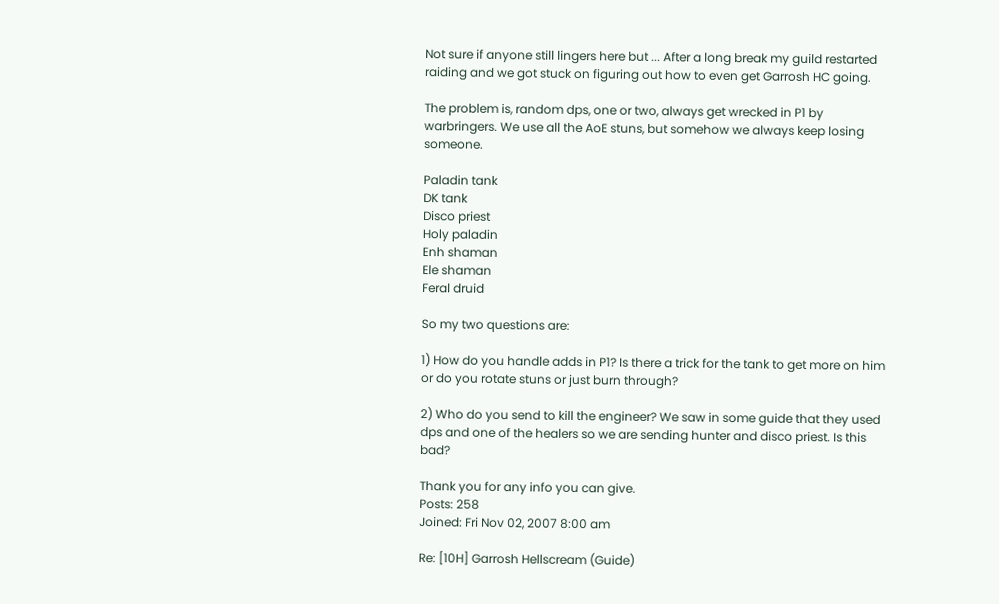Not sure if anyone still lingers here but ... After a long break my guild restarted raiding and we got stuck on figuring out how to even get Garrosh HC going.

The problem is, random dps, one or two, always get wrecked in P1 by warbringers. We use all the AoE stuns, but somehow we always keep losing someone.

Paladin tank
DK tank
Disco priest
Holy paladin
Enh shaman
Ele shaman
Feral druid

So my two questions are:

1) How do you handle adds in P1? Is there a trick for the tank to get more on him or do you rotate stuns or just burn through?

2) Who do you send to kill the engineer? We saw in some guide that they used dps and one of the healers so we are sending hunter and disco priest. Is this bad?

Thank you for any info you can give.
Posts: 258
Joined: Fri Nov 02, 2007 8:00 am

Re: [10H] Garrosh Hellscream (Guide)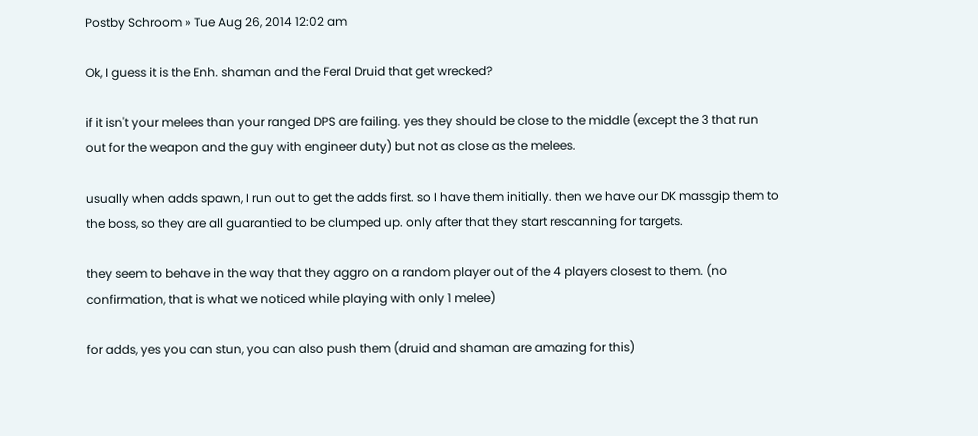Postby Schroom » Tue Aug 26, 2014 12:02 am

Ok, I guess it is the Enh. shaman and the Feral Druid that get wrecked?

if it isn't your melees than your ranged DPS are failing. yes they should be close to the middle (except the 3 that run out for the weapon and the guy with engineer duty) but not as close as the melees.

usually when adds spawn, I run out to get the adds first. so I have them initially. then we have our DK massgip them to the boss, so they are all guarantied to be clumped up. only after that they start rescanning for targets.

they seem to behave in the way that they aggro on a random player out of the 4 players closest to them. (no confirmation, that is what we noticed while playing with only 1 melee)

for adds, yes you can stun, you can also push them (druid and shaman are amazing for this)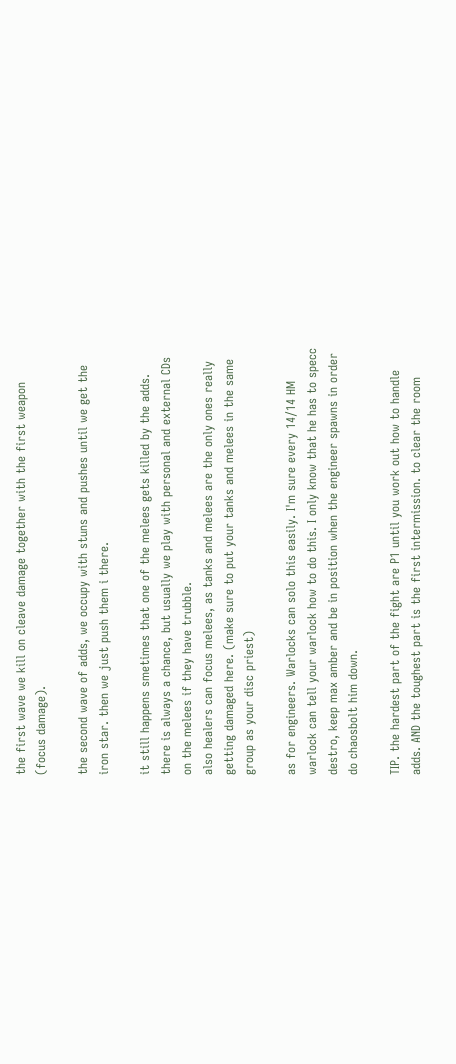the first wave we kill on cleave damage together with the first weapon (focus damage).

the second wave of adds, we occupy with stuns and pushes until we get the iron star. then we just push them i there.

it still happens smetimes that one of the melees gets killed by the adds. there is always a chance, but usually we play with personal and external CDs on the melees if they have trubble.
also healers can focus melees, as tanks and melees are the only ones really getting damaged here. (make sure to put your tanks and melees in the same group as your disc priest)

as for engineers. Warlocks can solo this easily. I'm sure every 14/14 HM warlock can tell your warlock how to do this. I only know that he has to specc destro, keep max amber and be in position when the engineer spawns in order do chaosbolt him down.

TIP. the hardest part of the fight are P1 until you work out how to handle adds. AND the toughest part is the first intermission. to clear the room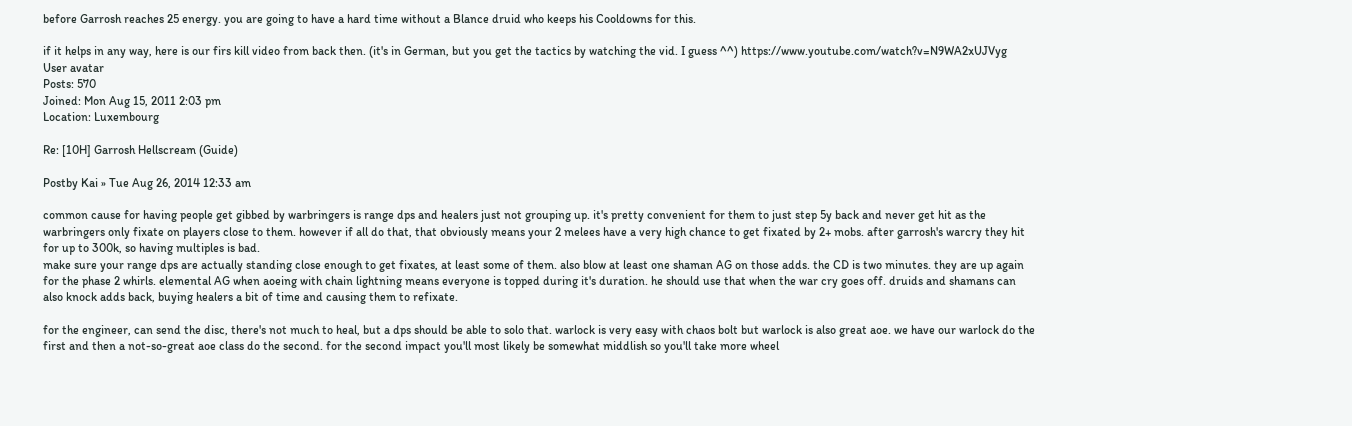before Garrosh reaches 25 energy. you are going to have a hard time without a Blance druid who keeps his Cooldowns for this.

if it helps in any way, here is our firs kill video from back then. (it's in German, but you get the tactics by watching the vid. I guess ^^) https://www.youtube.com/watch?v=N9WA2xUJVyg
User avatar
Posts: 570
Joined: Mon Aug 15, 2011 2:03 pm
Location: Luxembourg

Re: [10H] Garrosh Hellscream (Guide)

Postby Kai » Tue Aug 26, 2014 12:33 am

common cause for having people get gibbed by warbringers is range dps and healers just not grouping up. it's pretty convenient for them to just step 5y back and never get hit as the warbringers only fixate on players close to them. however if all do that, that obviously means your 2 melees have a very high chance to get fixated by 2+ mobs. after garrosh's warcry they hit for up to 300k, so having multiples is bad.
make sure your range dps are actually standing close enough to get fixates, at least some of them. also blow at least one shaman AG on those adds. the CD is two minutes. they are up again for the phase 2 whirls. elemental AG when aoeing with chain lightning means everyone is topped during it's duration. he should use that when the war cry goes off. druids and shamans can also knock adds back, buying healers a bit of time and causing them to refixate.

for the engineer, can send the disc, there's not much to heal, but a dps should be able to solo that. warlock is very easy with chaos bolt but warlock is also great aoe. we have our warlock do the first and then a not-so-great aoe class do the second. for the second impact you'll most likely be somewhat middlish so you'll take more wheel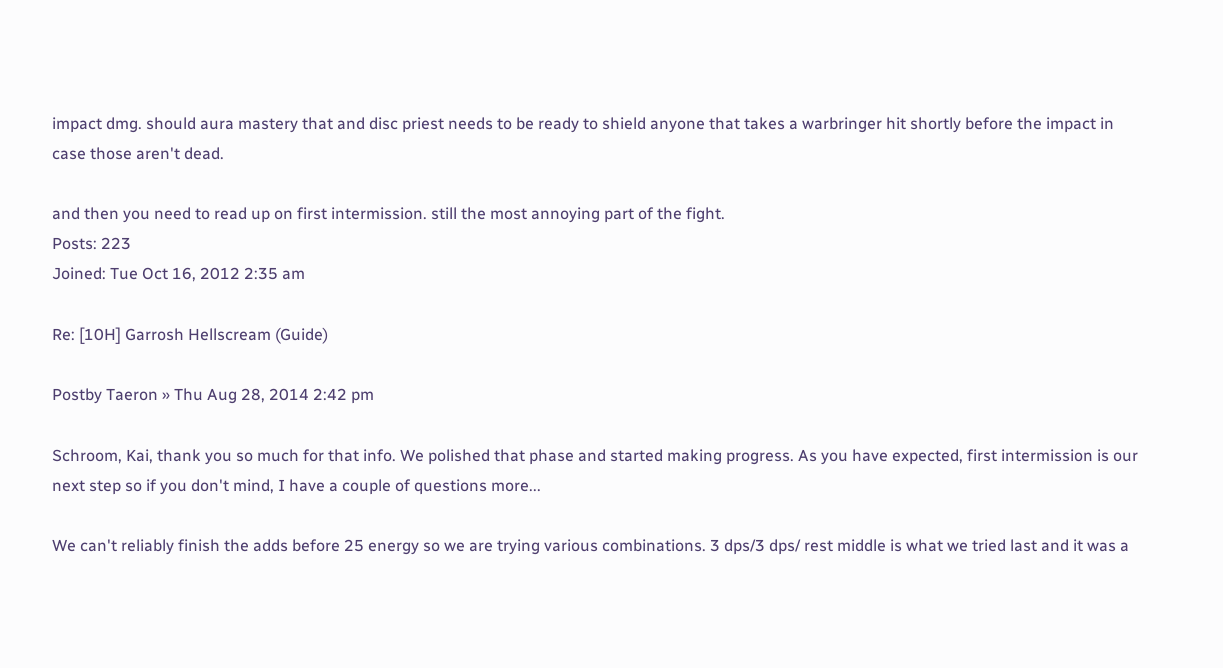impact dmg. should aura mastery that and disc priest needs to be ready to shield anyone that takes a warbringer hit shortly before the impact in case those aren't dead.

and then you need to read up on first intermission. still the most annoying part of the fight.
Posts: 223
Joined: Tue Oct 16, 2012 2:35 am

Re: [10H] Garrosh Hellscream (Guide)

Postby Taeron » Thu Aug 28, 2014 2:42 pm

Schroom, Kai, thank you so much for that info. We polished that phase and started making progress. As you have expected, first intermission is our next step so if you don't mind, I have a couple of questions more...

We can't reliably finish the adds before 25 energy so we are trying various combinations. 3 dps/3 dps/ rest middle is what we tried last and it was a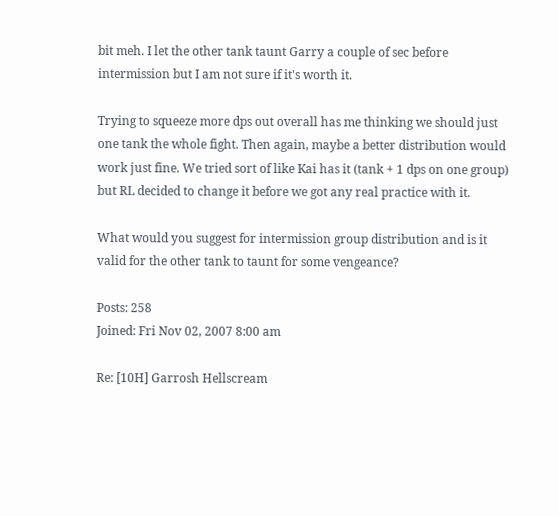bit meh. I let the other tank taunt Garry a couple of sec before intermission but I am not sure if it's worth it.

Trying to squeeze more dps out overall has me thinking we should just one tank the whole fight. Then again, maybe a better distribution would work just fine. We tried sort of like Kai has it (tank + 1 dps on one group) but RL decided to change it before we got any real practice with it.

What would you suggest for intermission group distribution and is it valid for the other tank to taunt for some vengeance?

Posts: 258
Joined: Fri Nov 02, 2007 8:00 am

Re: [10H] Garrosh Hellscream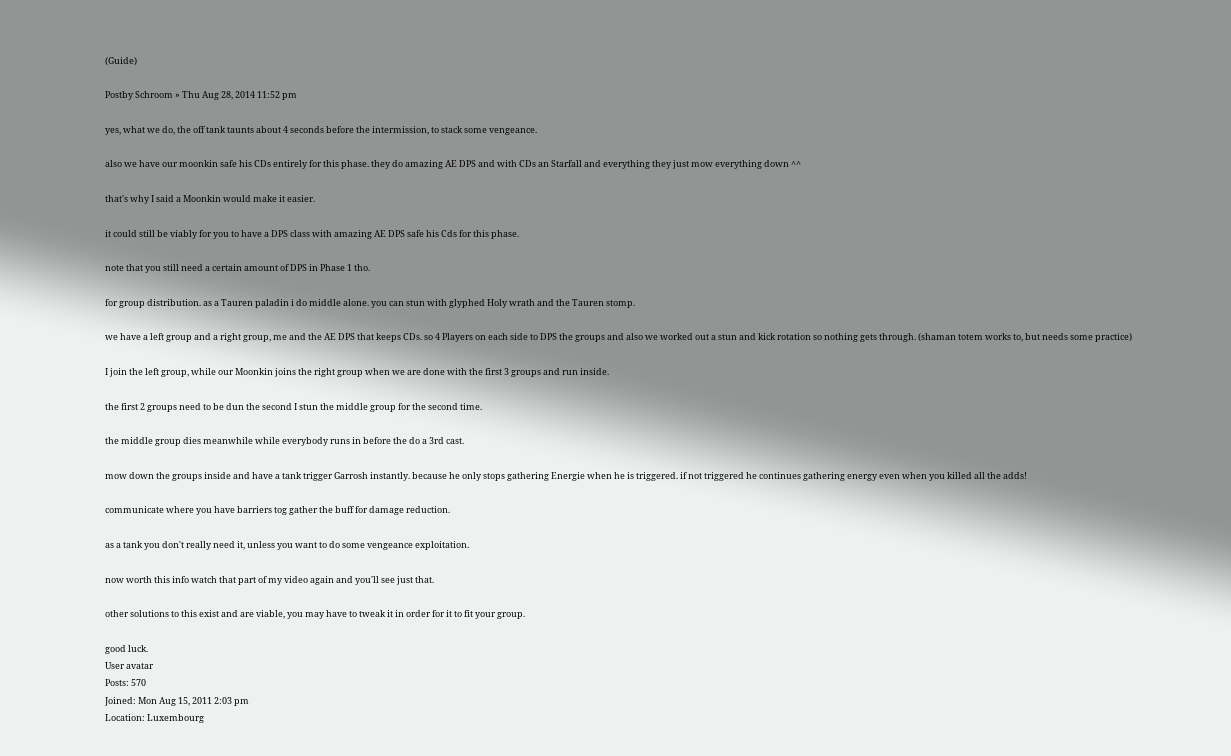(Guide)

Postby Schroom » Thu Aug 28, 2014 11:52 pm

yes, what we do, the off tank taunts about 4 seconds before the intermission, to stack some vengeance.

also we have our moonkin safe his CDs entirely for this phase. they do amazing AE DPS and with CDs an Starfall and everything they just mow everything down ^^

that's why I said a Moonkin would make it easier.

it could still be viably for you to have a DPS class with amazing AE DPS safe his Cds for this phase.

note that you still need a certain amount of DPS in Phase 1 tho.

for group distribution. as a Tauren paladin i do middle alone. you can stun with glyphed Holy wrath and the Tauren stomp.

we have a left group and a right group, me and the AE DPS that keeps CDs. so 4 Players on each side to DPS the groups and also we worked out a stun and kick rotation so nothing gets through. (shaman totem works to, but needs some practice)

I join the left group, while our Moonkin joins the right group when we are done with the first 3 groups and run inside.

the first 2 groups need to be dun the second I stun the middle group for the second time.

the middle group dies meanwhile while everybody runs in before the do a 3rd cast.

mow down the groups inside and have a tank trigger Garrosh instantly. because he only stops gathering Energie when he is triggered. if not triggered he continues gathering energy even when you killed all the adds!

communicate where you have barriers tog gather the buff for damage reduction.

as a tank you don't really need it, unless you want to do some vengeance exploitation.

now worth this info watch that part of my video again and you'll see just that.

other solutions to this exist and are viable, you may have to tweak it in order for it to fit your group.

good luck.
User avatar
Posts: 570
Joined: Mon Aug 15, 2011 2:03 pm
Location: Luxembourg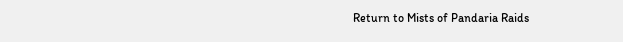Return to Mists of Pandaria Raids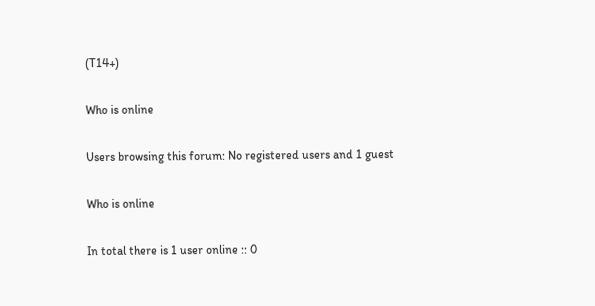(T14+)

Who is online

Users browsing this forum: No registered users and 1 guest

Who is online

In total there is 1 user online :: 0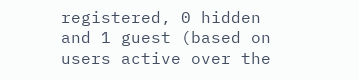registered, 0 hidden and 1 guest (based on users active over the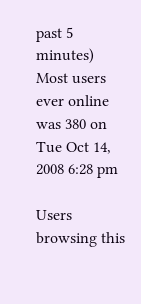past 5 minutes)
Most users ever online was 380 on Tue Oct 14, 2008 6:28 pm

Users browsing this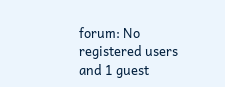forum: No registered users and 1 guest